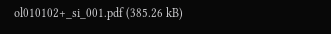ol010102+_si_001.pdf (385.26 kB)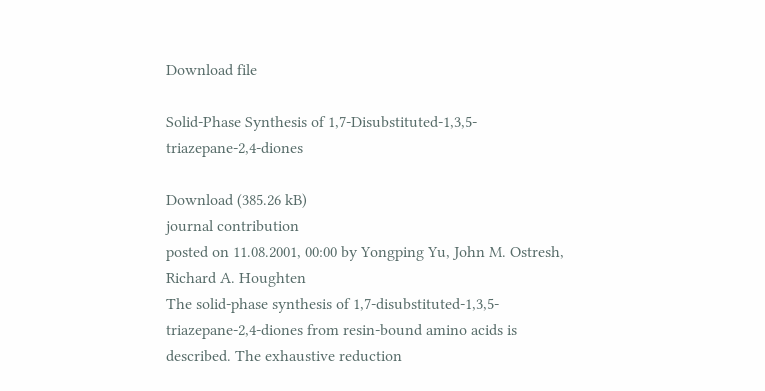Download file

Solid-Phase Synthesis of 1,7-Disubstituted-1,3,5-triazepane-2,4-diones

Download (385.26 kB)
journal contribution
posted on 11.08.2001, 00:00 by Yongping Yu, John M. Ostresh, Richard A. Houghten
The solid-phase synthesis of 1,7-disubstituted-1,3,5-triazepane-2,4-diones from resin-bound amino acids is described. The exhaustive reduction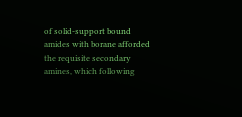of solid-support bound amides with borane afforded the requisite secondary amines, which following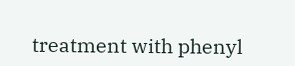treatment with phenyl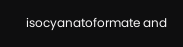isocyanatoformate and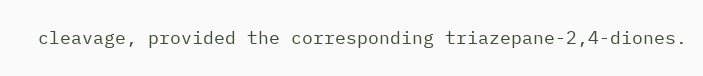cleavage, provided the corresponding triazepane-2,4-diones.